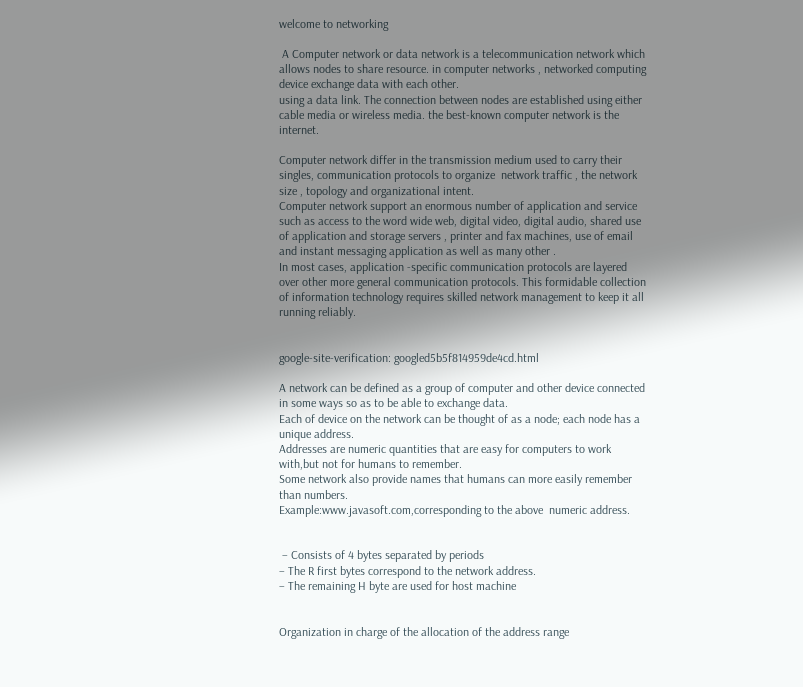welcome to networking

 A Computer network or data network is a telecommunication network which allows nodes to share resource. in computer networks , networked computing device exchange data with each other.
using a data link. The connection between nodes are established using either cable media or wireless media. the best-known computer network is the internet.

Computer network differ in the transmission medium used to carry their singles, communication protocols to organize  network traffic , the network size , topology and organizational intent.
Computer network support an enormous number of application and service such as access to the word wide web, digital video, digital audio, shared use of application and storage servers , printer and fax machines, use of email and instant messaging application as well as many other .
In most cases, application -specific communication protocols are layered over other more general communication protocols. This formidable collection of information technology requires skilled network management to keep it all running reliably.


google-site-verification: googled5b5f814959de4cd.html

A network can be defined as a group of computer and other device connected in some ways so as to be able to exchange data.
Each of device on the network can be thought of as a node; each node has a unique address.
Addresses are numeric quantities that are easy for computers to work with,but not for humans to remember.
Some network also provide names that humans can more easily remember than numbers.
Example:www.javasoft.com,corresponding to the above  numeric address.


 – Consists of 4 bytes separated by periods
– The R first bytes correspond to the network address.
– The remaining H byte are used for host machine


Organization in charge of the allocation of the address range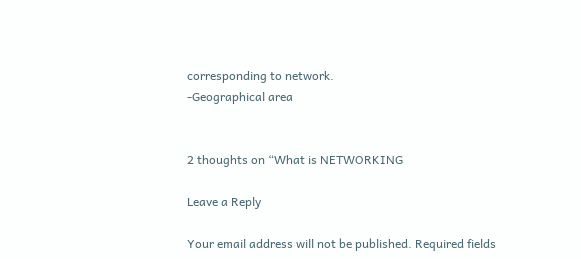corresponding to network.
-Geographical area


2 thoughts on “What is NETWORKING

Leave a Reply

Your email address will not be published. Required fields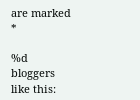are marked *

%d bloggers like this: